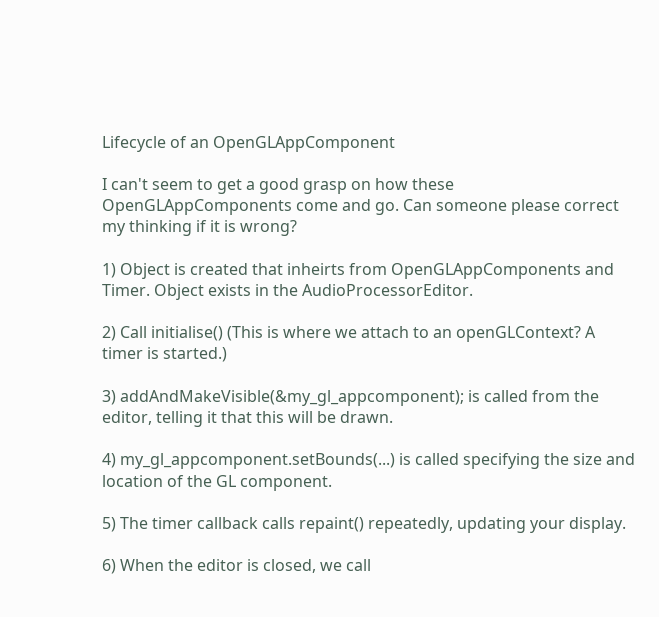Lifecycle of an OpenGLAppComponent

I can't seem to get a good grasp on how these OpenGLAppComponents come and go. Can someone please correct my thinking if it is wrong?

1) Object is created that inheirts from OpenGLAppComponents and Timer. Object exists in the AudioProcessorEditor.

2) Call initialise() (This is where we attach to an openGLContext? A timer is started.)

3) addAndMakeVisible(&my_gl_appcomponent); is called from the editor, telling it that this will be drawn.

4) my_gl_appcomponent.setBounds(...) is called specifying the size and location of the GL component.

5) The timer callback calls repaint() repeatedly, updating your display.

6) When the editor is closed, we call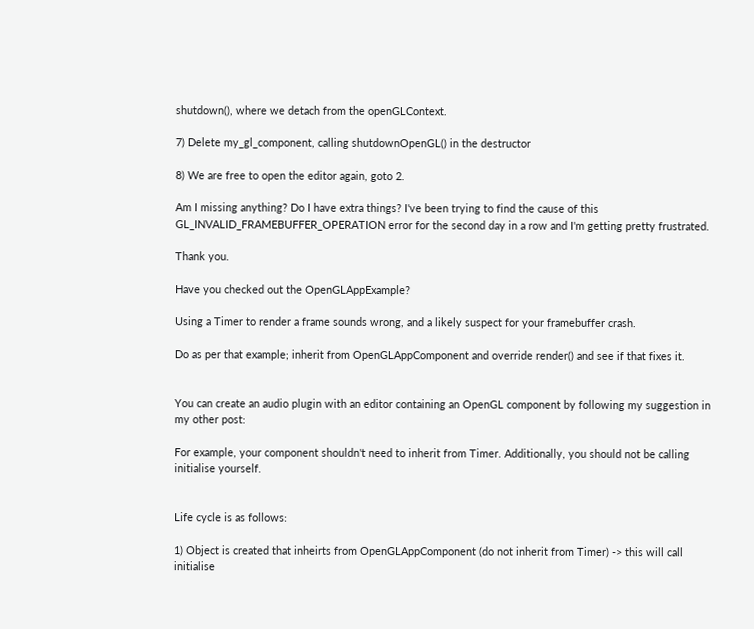shutdown(), where we detach from the openGLContext.

7) Delete my_gl_component, calling shutdownOpenGL() in the destructor

8) We are free to open the editor again, goto 2.

Am I missing anything? Do I have extra things? I've been trying to find the cause of this GL_INVALID_FRAMEBUFFER_OPERATION error for the second day in a row and I'm getting pretty frustrated.

Thank you.

Have you checked out the OpenGLAppExample?

Using a Timer to render a frame sounds wrong, and a likely suspect for your framebuffer crash.

Do as per that example; inherit from OpenGLAppComponent and override render() and see if that fixes it.


You can create an audio plugin with an editor containing an OpenGL component by following my suggestion in my other post:

For example, your component shouldn't need to inherit from Timer. Additionally, you should not be calling initialise yourself.


Life cycle is as follows:

1) Object is created that inheirts from OpenGLAppComponent (do not inherit from Timer) -> this will call initialise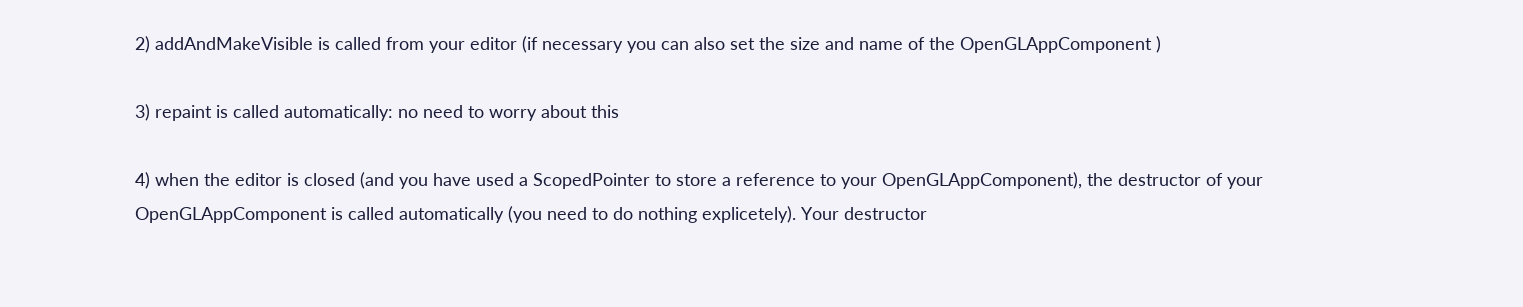2) addAndMakeVisible is called from your editor (if necessary you can also set the size and name of the OpenGLAppComponent )

3) repaint is called automatically: no need to worry about this

4) when the editor is closed (and you have used a ScopedPointer to store a reference to your OpenGLAppComponent), the destructor of your OpenGLAppComponent is called automatically (you need to do nothing explicetely). Your destructor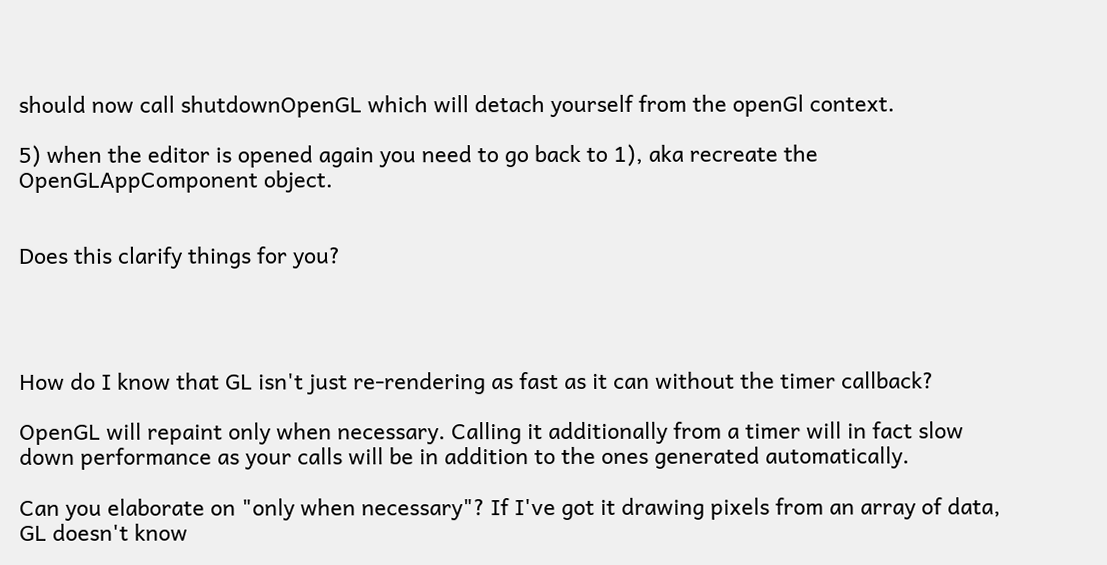should now call shutdownOpenGL which will detach yourself from the openGl context.

5) when the editor is opened again you need to go back to 1), aka recreate the OpenGLAppComponent object.


Does this clarify things for you?




How do I know that GL isn't just re-rendering as fast as it can without the timer callback?

OpenGL will repaint only when necessary. Calling it additionally from a timer will in fact slow down performance as your calls will be in addition to the ones generated automatically.

Can you elaborate on "only when necessary"? If I've got it drawing pixels from an array of data, GL doesn't know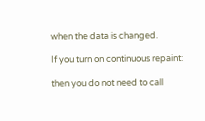when the data is changed.

If you turn on continuous repaint:

then you do not need to call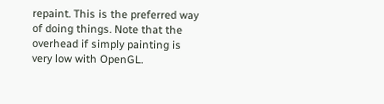repaint. This is the preferred way of doing things. Note that the overhead if simply painting is very low with OpenGL.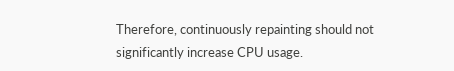Therefore, continuously repainting should not significantly increase CPU usage.